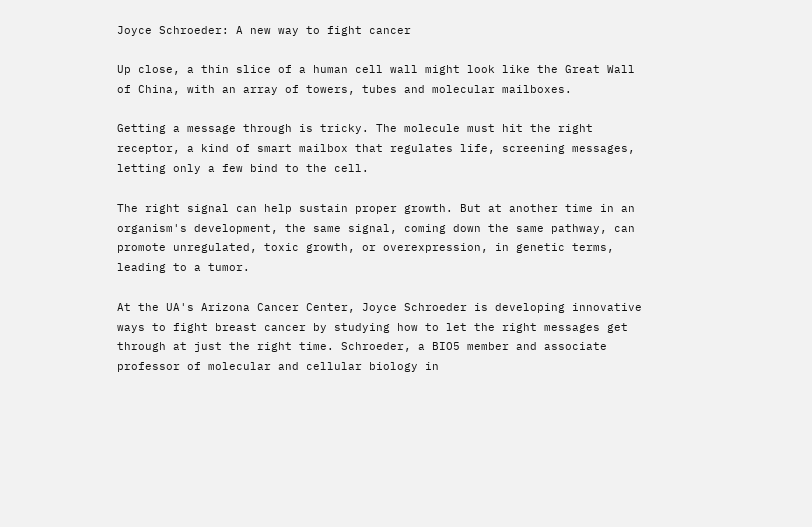Joyce Schroeder: A new way to fight cancer

Up close, a thin slice of a human cell wall might look like the Great Wall of China, with an array of towers, tubes and molecular mailboxes.

Getting a message through is tricky. The molecule must hit the right receptor, a kind of smart mailbox that regulates life, screening messages, letting only a few bind to the cell.

The right signal can help sustain proper growth. But at another time in an organism's development, the same signal, coming down the same pathway, can promote unregulated, toxic growth, or overexpression, in genetic terms, leading to a tumor.

At the UA's Arizona Cancer Center, Joyce Schroeder is developing innovative ways to fight breast cancer by studying how to let the right messages get through at just the right time. Schroeder, a BIO5 member and associate professor of molecular and cellular biology in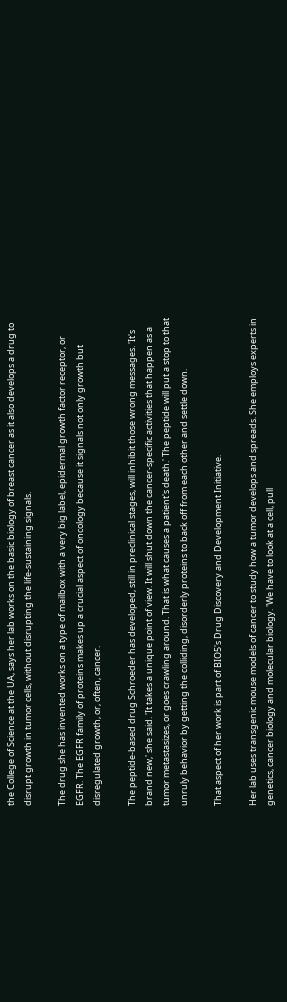the College of Science at the UA, says her lab works on the basic biology of breast cancer as it also develops a drug to disrupt growth in tumor cells, without disrupting the life-sustaining signals.

The drug she has invented works on a type of mailbox with a very big label, epidermal growth factor receptor, or EGFR. The EGFR family of proteins makes up a crucial aspect of oncology because it signals not only growth but disregulated growth, or, often, cancer.

The peptide-based drug Schroeder has developed, still in preclinical stages, will inhibit those wrong messages. 'It's brand new,' she said. 'It takes a unique point of view. It will shut down the cancer-specific activities that happen as a tumor metastasizes, or goes crawling around. That is what causes a patient's death.' The peptide will put a stop to that unruly behavior by getting the colliding, disorderly proteins to back off from each other and settle down.

That aspect of her work is part of BIO5's Drug Discovery and Development Initiative.

Her lab uses transgenic mouse models of cancer to study how a tumor develops and spreads. She employs experts in genetics, cancer biology and molecular biology. 'We have to look at a cell, pull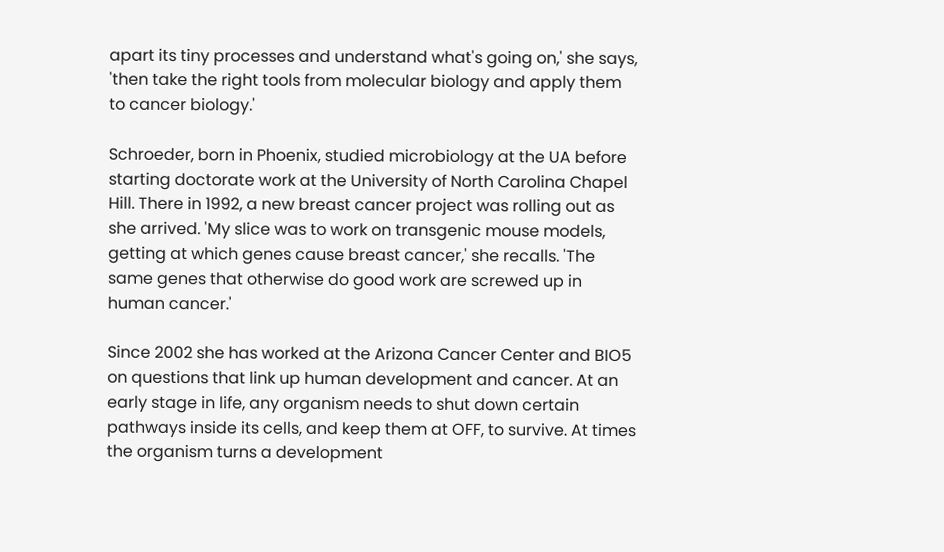apart its tiny processes and understand what's going on,' she says, 'then take the right tools from molecular biology and apply them to cancer biology.'

Schroeder, born in Phoenix, studied microbiology at the UA before starting doctorate work at the University of North Carolina Chapel Hill. There in 1992, a new breast cancer project was rolling out as she arrived. 'My slice was to work on transgenic mouse models, getting at which genes cause breast cancer,' she recalls. 'The same genes that otherwise do good work are screwed up in human cancer.'

Since 2002 she has worked at the Arizona Cancer Center and BIO5 on questions that link up human development and cancer. At an early stage in life, any organism needs to shut down certain pathways inside its cells, and keep them at OFF, to survive. At times the organism turns a development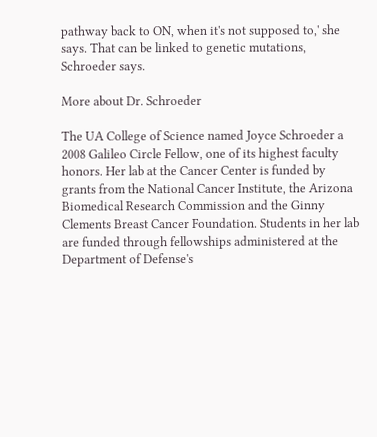pathway back to ON, when it's not supposed to,' she says. That can be linked to genetic mutations, Schroeder says.

More about Dr. Schroeder

The UA College of Science named Joyce Schroeder a 2008 Galileo Circle Fellow, one of its highest faculty honors. Her lab at the Cancer Center is funded by grants from the National Cancer Institute, the Arizona Biomedical Research Commission and the Ginny Clements Breast Cancer Foundation. Students in her lab are funded through fellowships administered at the Department of Defense's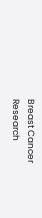Breast Cancer Research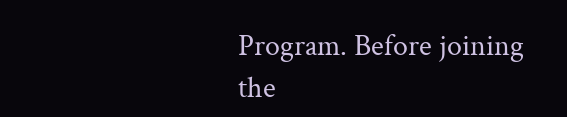Program. Before joining the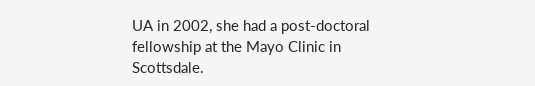UA in 2002, she had a post-doctoral fellowship at the Mayo Clinic in Scottsdale.